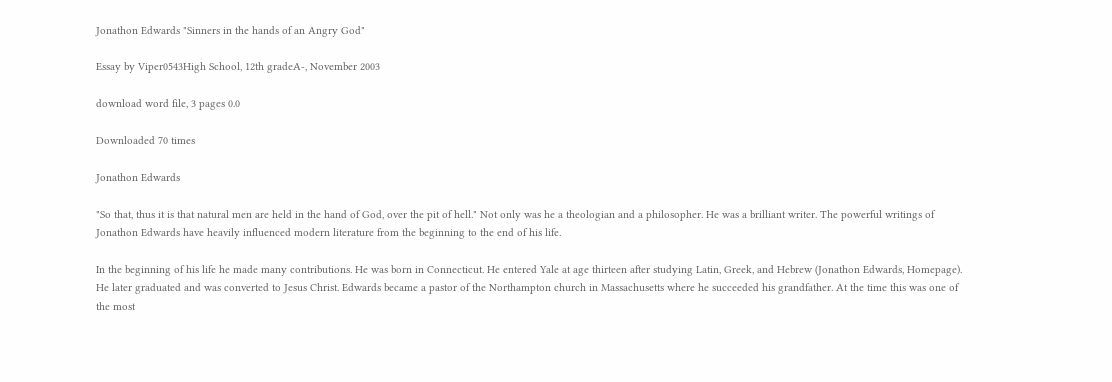Jonathon Edwards "Sinners in the hands of an Angry God"

Essay by Viper0543High School, 12th gradeA-, November 2003

download word file, 3 pages 0.0

Downloaded 70 times

Jonathon Edwards

"So that, thus it is that natural men are held in the hand of God, over the pit of hell." Not only was he a theologian and a philosopher. He was a brilliant writer. The powerful writings of Jonathon Edwards have heavily influenced modern literature from the beginning to the end of his life.

In the beginning of his life he made many contributions. He was born in Connecticut. He entered Yale at age thirteen after studying Latin, Greek, and Hebrew (Jonathon Edwards, Homepage). He later graduated and was converted to Jesus Christ. Edwards became a pastor of the Northampton church in Massachusetts where he succeeded his grandfather. At the time this was one of the most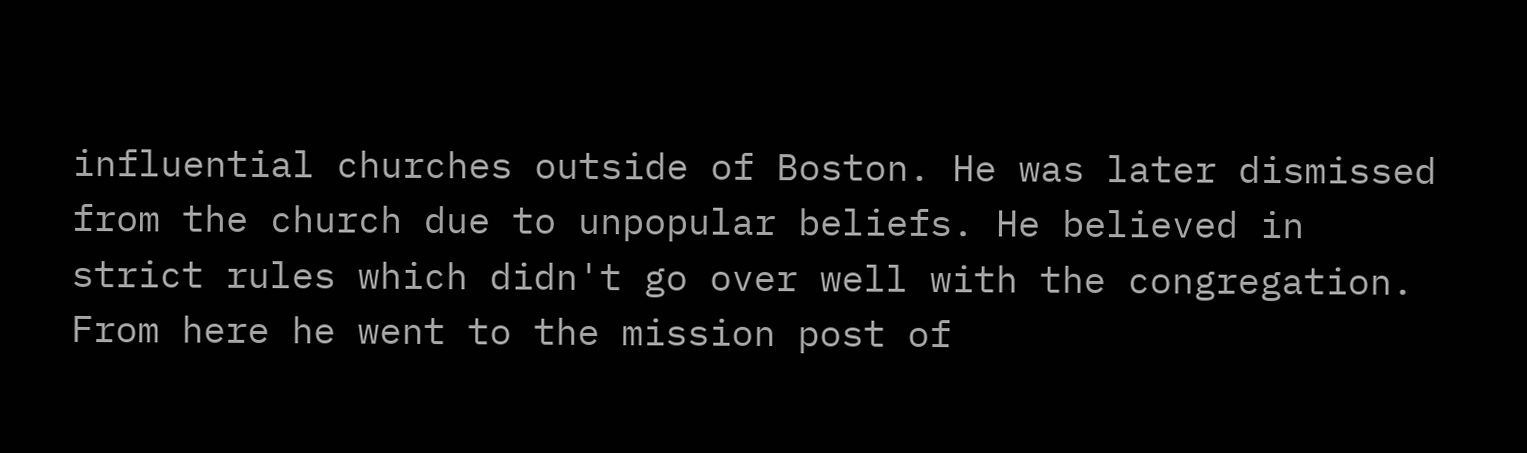influential churches outside of Boston. He was later dismissed from the church due to unpopular beliefs. He believed in strict rules which didn't go over well with the congregation. From here he went to the mission post of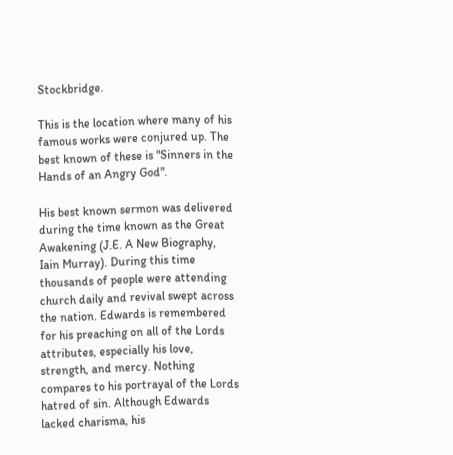Stockbridge.

This is the location where many of his famous works were conjured up. The best known of these is "Sinners in the Hands of an Angry God".

His best known sermon was delivered during the time known as the Great Awakening (J.E. A New Biography, Iain Murray). During this time thousands of people were attending church daily and revival swept across the nation. Edwards is remembered for his preaching on all of the Lords attributes, especially his love, strength, and mercy. Nothing compares to his portrayal of the Lords hatred of sin. Although Edwards lacked charisma, his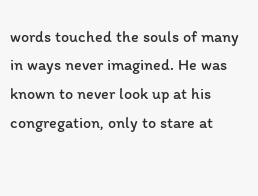words touched the souls of many in ways never imagined. He was known to never look up at his congregation, only to stare at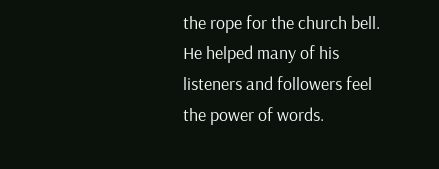the rope for the church bell. He helped many of his listeners and followers feel the power of words.